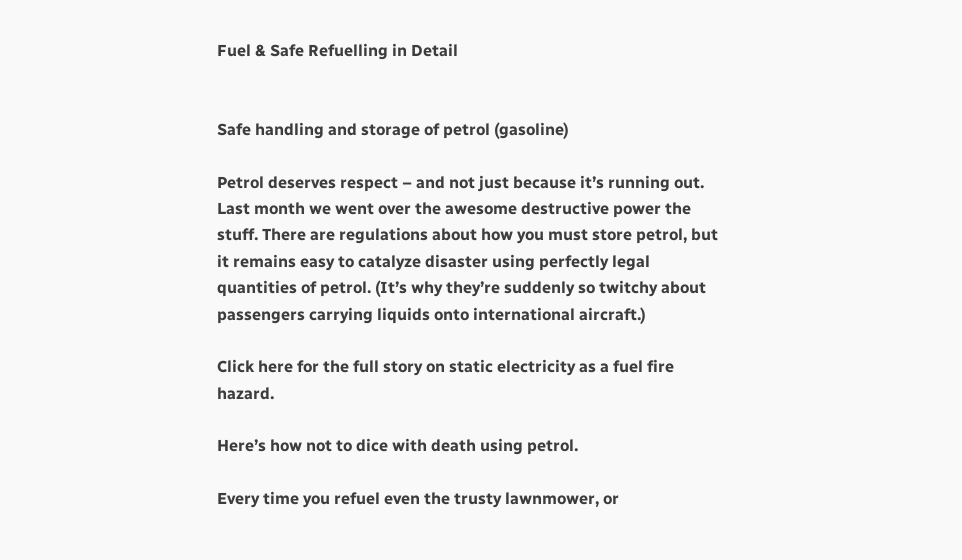Fuel & Safe Refuelling in Detail


Safe handling and storage of petrol (gasoline)

Petrol deserves respect – and not just because it’s running out. Last month we went over the awesome destructive power the stuff. There are regulations about how you must store petrol, but it remains easy to catalyze disaster using perfectly legal quantities of petrol. (It’s why they’re suddenly so twitchy about passengers carrying liquids onto international aircraft.)

Click here for the full story on static electricity as a fuel fire hazard.

Here’s how not to dice with death using petrol.

Every time you refuel even the trusty lawnmower, or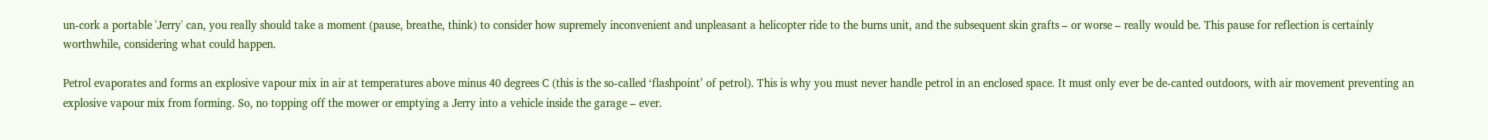un-cork a portable 'Jerry' can, you really should take a moment (pause, breathe, think) to consider how supremely inconvenient and unpleasant a helicopter ride to the burns unit, and the subsequent skin grafts – or worse – really would be. This pause for reflection is certainly worthwhile, considering what could happen.

Petrol evaporates and forms an explosive vapour mix in air at temperatures above minus 40 degrees C (this is the so-called ‘flashpoint’ of petrol). This is why you must never handle petrol in an enclosed space. It must only ever be de-canted outdoors, with air movement preventing an explosive vapour mix from forming. So, no topping off the mower or emptying a Jerry into a vehicle inside the garage – ever.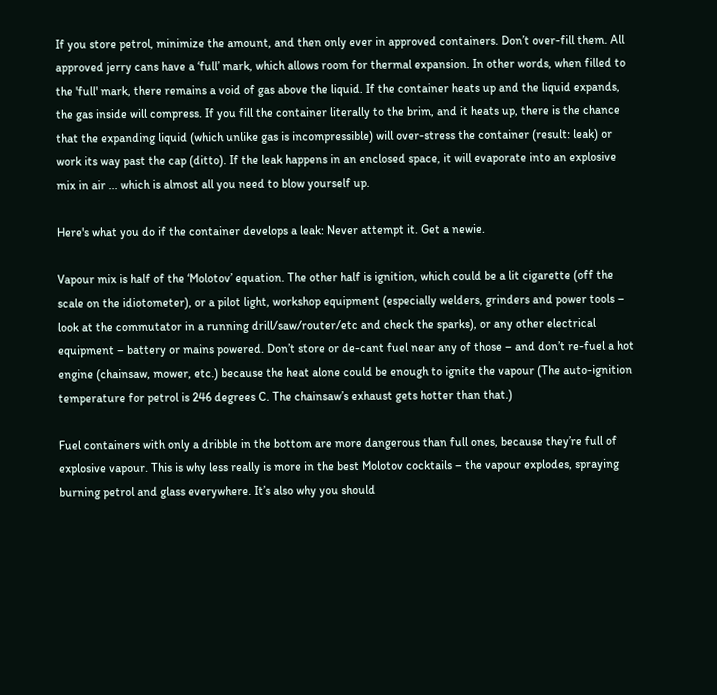If you store petrol, minimize the amount, and then only ever in approved containers. Don’t over-fill them. All approved jerry cans have a ‘full’ mark, which allows room for thermal expansion. In other words, when filled to the 'full' mark, there remains a void of gas above the liquid. If the container heats up and the liquid expands, the gas inside will compress. If you fill the container literally to the brim, and it heats up, there is the chance that the expanding liquid (which unlike gas is incompressible) will over-stress the container (result: leak) or work its way past the cap (ditto). If the leak happens in an enclosed space, it will evaporate into an explosive mix in air ... which is almost all you need to blow yourself up.

Here's what you do if the container develops a leak: Never attempt it. Get a newie.

Vapour mix is half of the ‘Molotov’ equation. The other half is ignition, which could be a lit cigarette (off the scale on the idiotometer), or a pilot light, workshop equipment (especially welders, grinders and power tools – look at the commutator in a running drill/saw/router/etc and check the sparks), or any other electrical equipment – battery or mains powered. Don’t store or de-cant fuel near any of those – and don’t re-fuel a hot engine (chainsaw, mower, etc.) because the heat alone could be enough to ignite the vapour (The auto-ignition temperature for petrol is 246 degrees C. The chainsaw’s exhaust gets hotter than that.)

Fuel containers with only a dribble in the bottom are more dangerous than full ones, because they’re full of explosive vapour. This is why less really is more in the best Molotov cocktails – the vapour explodes, spraying burning petrol and glass everywhere. It’s also why you should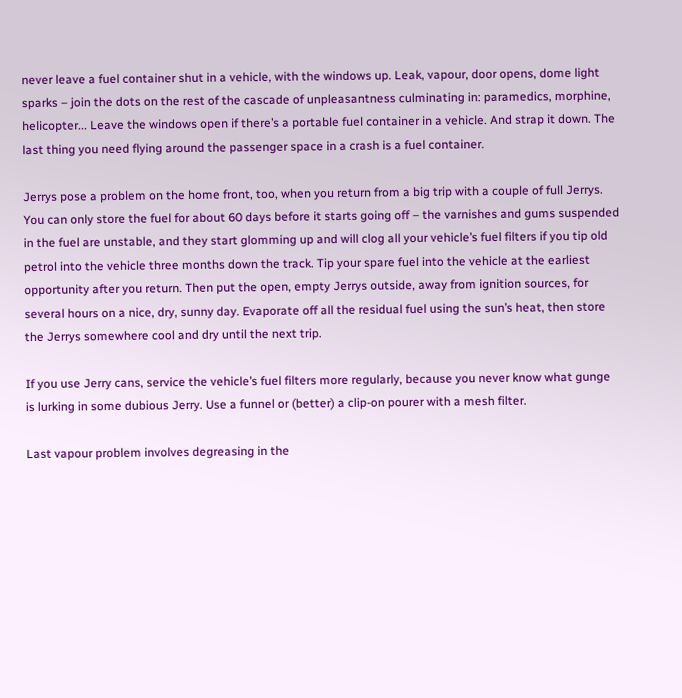never leave a fuel container shut in a vehicle, with the windows up. Leak, vapour, door opens, dome light sparks – join the dots on the rest of the cascade of unpleasantness culminating in: paramedics, morphine, helicopter... Leave the windows open if there’s a portable fuel container in a vehicle. And strap it down. The last thing you need flying around the passenger space in a crash is a fuel container.

Jerrys pose a problem on the home front, too, when you return from a big trip with a couple of full Jerrys. You can only store the fuel for about 60 days before it starts going off – the varnishes and gums suspended in the fuel are unstable, and they start glomming up and will clog all your vehicle’s fuel filters if you tip old petrol into the vehicle three months down the track. Tip your spare fuel into the vehicle at the earliest opportunity after you return. Then put the open, empty Jerrys outside, away from ignition sources, for several hours on a nice, dry, sunny day. Evaporate off all the residual fuel using the sun’s heat, then store the Jerrys somewhere cool and dry until the next trip.

If you use Jerry cans, service the vehicle’s fuel filters more regularly, because you never know what gunge is lurking in some dubious Jerry. Use a funnel or (better) a clip-on pourer with a mesh filter.

Last vapour problem involves degreasing in the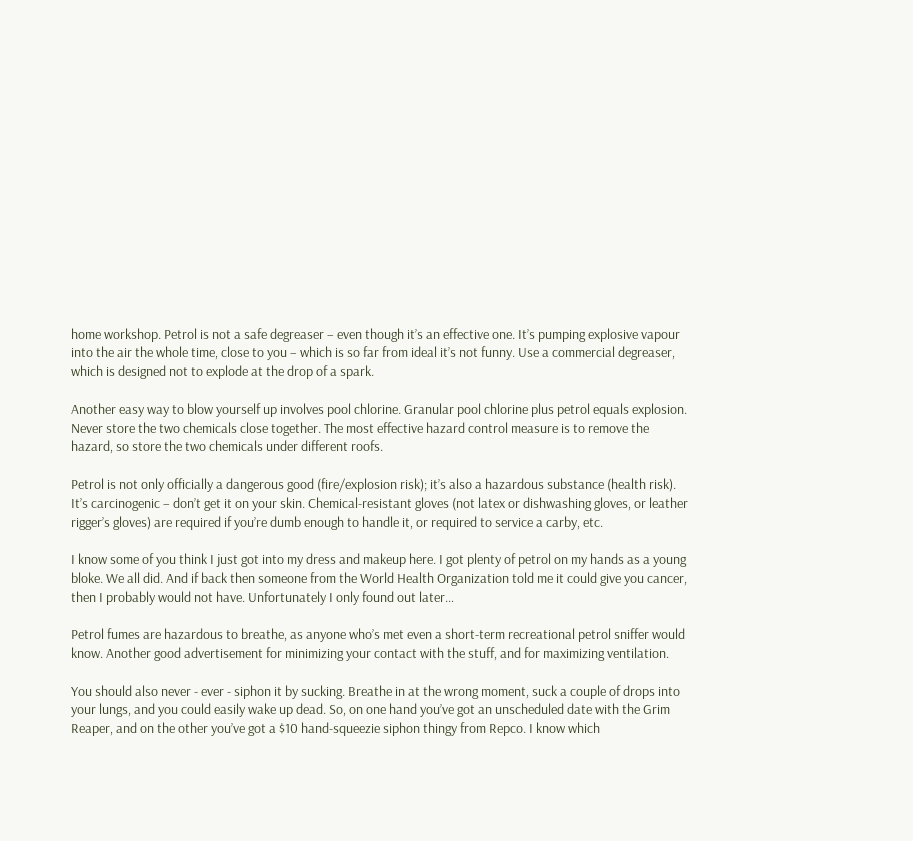home workshop. Petrol is not a safe degreaser – even though it’s an effective one. It’s pumping explosive vapour into the air the whole time, close to you – which is so far from ideal it’s not funny. Use a commercial degreaser, which is designed not to explode at the drop of a spark.

Another easy way to blow yourself up involves pool chlorine. Granular pool chlorine plus petrol equals explosion. Never store the two chemicals close together. The most effective hazard control measure is to remove the hazard, so store the two chemicals under different roofs.

Petrol is not only officially a dangerous good (fire/explosion risk); it’s also a hazardous substance (health risk). It’s carcinogenic – don’t get it on your skin. Chemical-resistant gloves (not latex or dishwashing gloves, or leather rigger’s gloves) are required if you’re dumb enough to handle it, or required to service a carby, etc.

I know some of you think I just got into my dress and makeup here. I got plenty of petrol on my hands as a young bloke. We all did. And if back then someone from the World Health Organization told me it could give you cancer, then I probably would not have. Unfortunately I only found out later…

Petrol fumes are hazardous to breathe, as anyone who’s met even a short-term recreational petrol sniffer would know. Another good advertisement for minimizing your contact with the stuff, and for maximizing ventilation.

You should also never - ever - siphon it by sucking. Breathe in at the wrong moment, suck a couple of drops into your lungs, and you could easily wake up dead. So, on one hand you’ve got an unscheduled date with the Grim Reaper, and on the other you’ve got a $10 hand-squeezie siphon thingy from Repco. I know which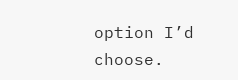option I’d choose.